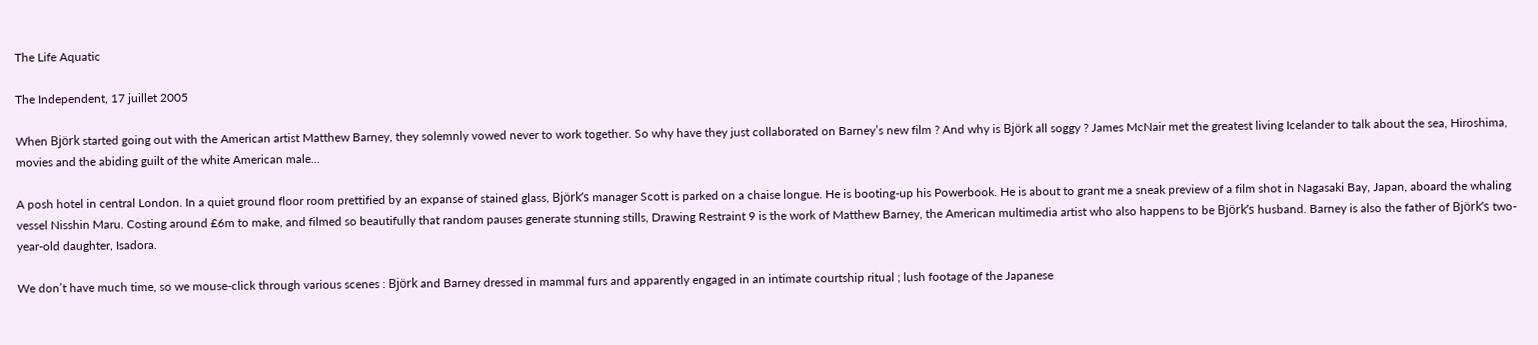The Life Aquatic

The Independent, 17 juillet 2005

When Björk started going out with the American artist Matthew Barney, they solemnly vowed never to work together. So why have they just collaborated on Barney’s new film ? And why is Björk all soggy ? James McNair met the greatest living Icelander to talk about the sea, Hiroshima, movies and the abiding guilt of the white American male...

A posh hotel in central London. In a quiet ground floor room prettified by an expanse of stained glass, Björk’s manager Scott is parked on a chaise longue. He is booting-up his Powerbook. He is about to grant me a sneak preview of a film shot in Nagasaki Bay, Japan, aboard the whaling vessel Nisshin Maru. Costing around £6m to make, and filmed so beautifully that random pauses generate stunning stills, Drawing Restraint 9 is the work of Matthew Barney, the American multimedia artist who also happens to be Björk’s husband. Barney is also the father of Björk’s two-year-old daughter, Isadora.

We don’t have much time, so we mouse-click through various scenes : Björk and Barney dressed in mammal furs and apparently engaged in an intimate courtship ritual ; lush footage of the Japanese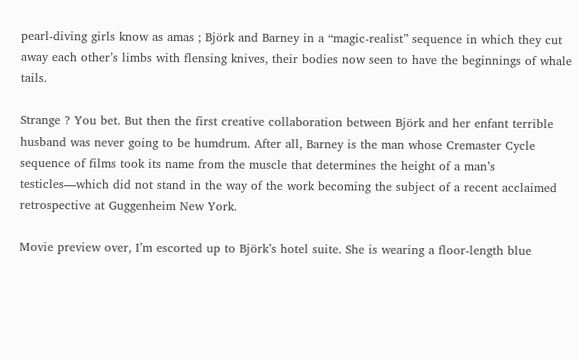pearl-diving girls know as amas ; Björk and Barney in a “magic-realist” sequence in which they cut away each other’s limbs with flensing knives, their bodies now seen to have the beginnings of whale tails.

Strange ? You bet. But then the first creative collaboration between Björk and her enfant terrible husband was never going to be humdrum. After all, Barney is the man whose Cremaster Cycle sequence of films took its name from the muscle that determines the height of a man’s testicles—which did not stand in the way of the work becoming the subject of a recent acclaimed retrospective at Guggenheim New York.

Movie preview over, I’m escorted up to Björk’s hotel suite. She is wearing a floor-length blue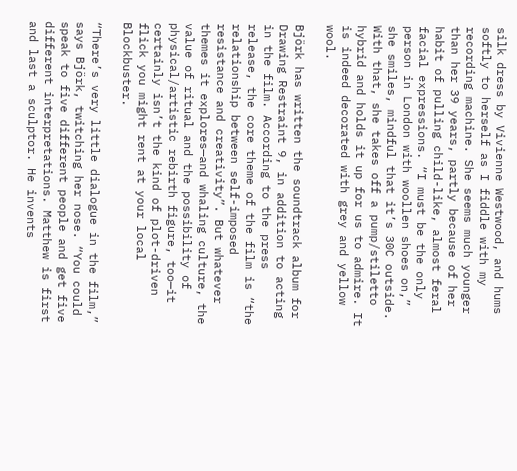silk dress by Vivienne Westwood, and hums softly to herself as I fiddle with my recording machine. She seems much younger than her 39 years, partly because of her habit of pulling child-like, almost feral facial expressions. “I must be the only person in London with woollen shoes on,” she smiles, mindful that it’s 30C outside. With that, she takes off a pump/stiletto hybrid and holds it up for us to admire. It is indeed decorated with grey and yellow wool.

Björk has written the soundtrack album for Drawing Restraint 9, in addition to acting in the film. According to the press release, the core theme of the film is “the relationship between self-imposed resistance and creativity”. But whatever themes it explores—and whaling culture, the value of ritual and the possibility of physical/artistic rebirth figure, too—it certainly isn’t the kind of plot-driven flick you might rent at your local Blockbuster.

“There’s very little dialogue in the film,” says Björk, twitching her nose. “You could speak to five different people and get five different interpretations. Matthew is first and last a sculptor. He invents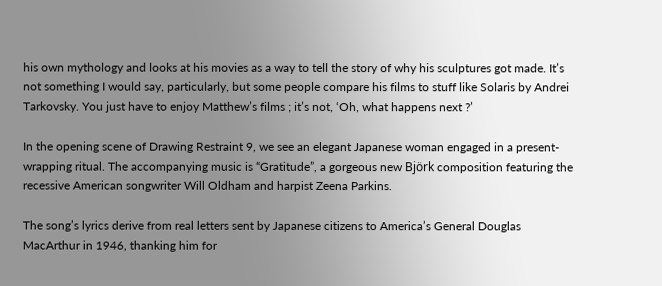his own mythology and looks at his movies as a way to tell the story of why his sculptures got made. It’s not something I would say, particularly, but some people compare his films to stuff like Solaris by Andrei Tarkovsky. You just have to enjoy Matthew’s films ; it’s not, ‘Oh, what happens next ?’

In the opening scene of Drawing Restraint 9, we see an elegant Japanese woman engaged in a present- wrapping ritual. The accompanying music is “Gratitude”, a gorgeous new Björk composition featuring the recessive American songwriter Will Oldham and harpist Zeena Parkins.

The song’s lyrics derive from real letters sent by Japanese citizens to America’s General Douglas MacArthur in 1946, thanking him for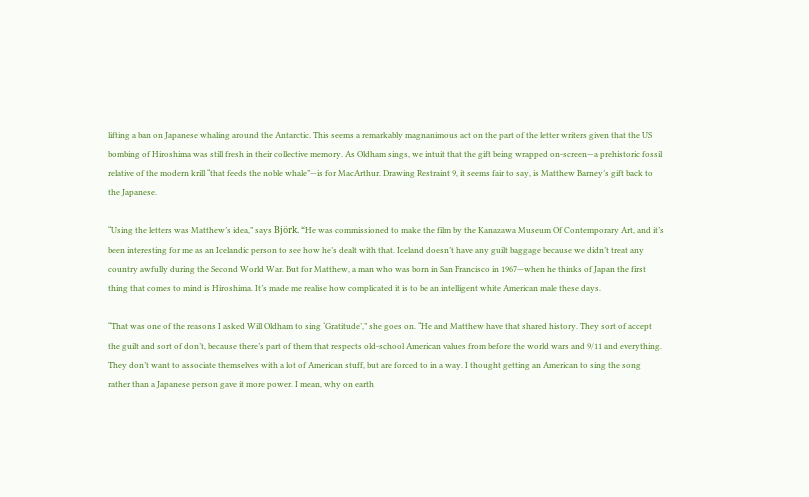lifting a ban on Japanese whaling around the Antarctic. This seems a remarkably magnanimous act on the part of the letter writers given that the US bombing of Hiroshima was still fresh in their collective memory. As Oldham sings, we intuit that the gift being wrapped on-screen—a prehistoric fossil relative of the modern krill “that feeds the noble whale”—is for MacArthur. Drawing Restraint 9, it seems fair to say, is Matthew Barney’s gift back to the Japanese.

“Using the letters was Matthew’s idea,” says Björk. “He was commissioned to make the film by the Kanazawa Museum Of Contemporary Art, and it’s been interesting for me as an Icelandic person to see how he’s dealt with that. Iceland doesn’t have any guilt baggage because we didn’t treat any country awfully during the Second World War. But for Matthew, a man who was born in San Francisco in 1967—when he thinks of Japan the first thing that comes to mind is Hiroshima. It’s made me realise how complicated it is to be an intelligent white American male these days.

“That was one of the reasons I asked Will Oldham to sing ‘Gratitude’,” she goes on. “He and Matthew have that shared history. They sort of accept the guilt and sort of don’t, because there’s part of them that respects old-school American values from before the world wars and 9/11 and everything. They don’t want to associate themselves with a lot of American stuff, but are forced to in a way. I thought getting an American to sing the song rather than a Japanese person gave it more power. I mean, why on earth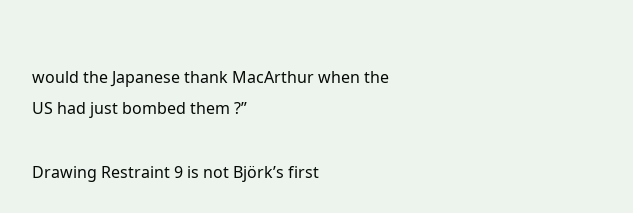would the Japanese thank MacArthur when the US had just bombed them ?”

Drawing Restraint 9 is not Björk’s first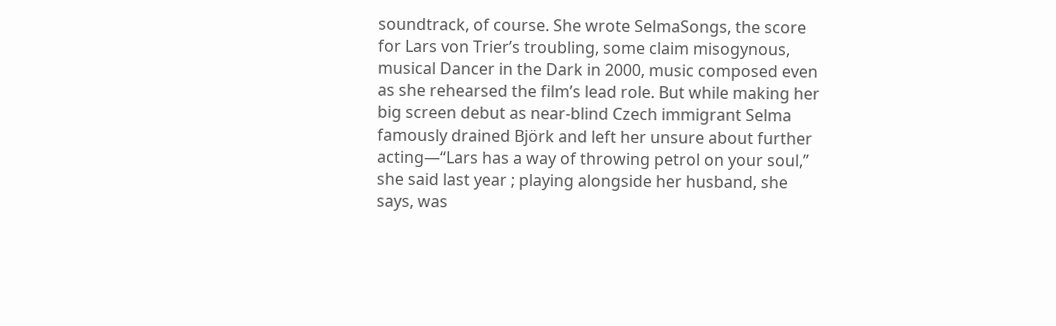soundtrack, of course. She wrote SelmaSongs, the score for Lars von Trier’s troubling, some claim misogynous, musical Dancer in the Dark in 2000, music composed even as she rehearsed the film’s lead role. But while making her big screen debut as near-blind Czech immigrant Selma famously drained Björk and left her unsure about further acting—“Lars has a way of throwing petrol on your soul,” she said last year ; playing alongside her husband, she says, was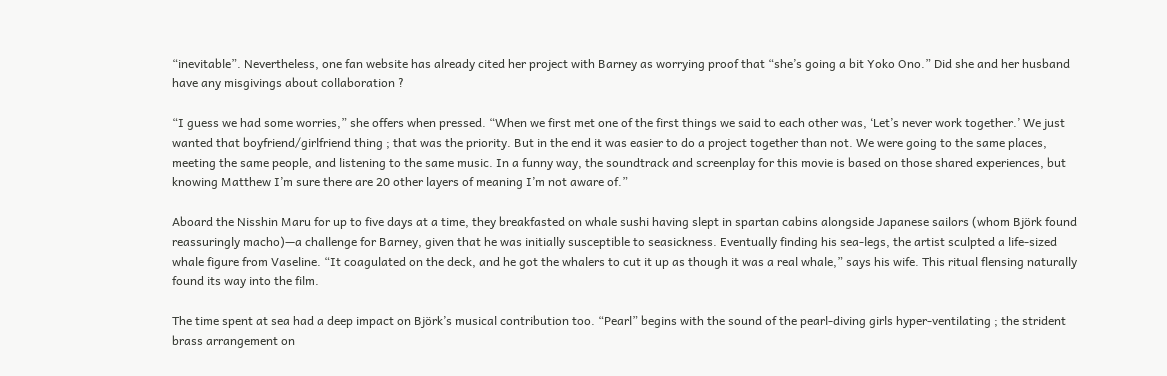“inevitable”. Nevertheless, one fan website has already cited her project with Barney as worrying proof that “she’s going a bit Yoko Ono.” Did she and her husband have any misgivings about collaboration ?

“I guess we had some worries,” she offers when pressed. “When we first met one of the first things we said to each other was, ‘Let’s never work together.’ We just wanted that boyfriend/girlfriend thing ; that was the priority. But in the end it was easier to do a project together than not. We were going to the same places, meeting the same people, and listening to the same music. In a funny way, the soundtrack and screenplay for this movie is based on those shared experiences, but knowing Matthew I’m sure there are 20 other layers of meaning I’m not aware of.”

Aboard the Nisshin Maru for up to five days at a time, they breakfasted on whale sushi having slept in spartan cabins alongside Japanese sailors (whom Björk found reassuringly macho)—a challenge for Barney, given that he was initially susceptible to seasickness. Eventually finding his sea-legs, the artist sculpted a life-sized whale figure from Vaseline. “It coagulated on the deck, and he got the whalers to cut it up as though it was a real whale,” says his wife. This ritual flensing naturally found its way into the film.

The time spent at sea had a deep impact on Björk’s musical contribution too. “Pearl” begins with the sound of the pearl-diving girls hyper-ventilating ; the strident brass arrangement on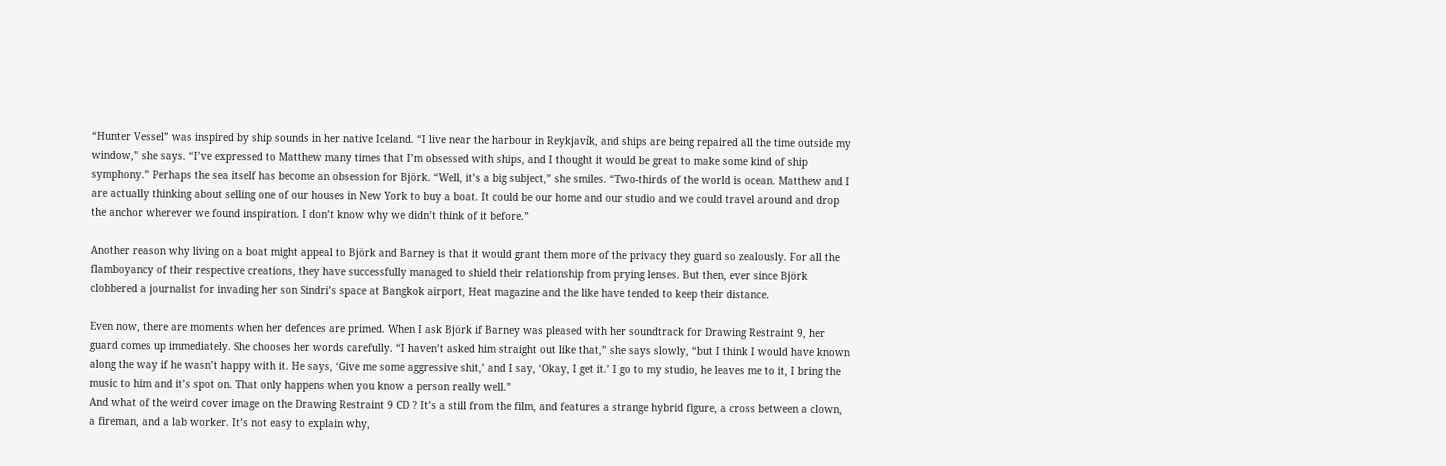“Hunter Vessel” was inspired by ship sounds in her native Iceland. “I live near the harbour in Reykjavík, and ships are being repaired all the time outside my window,” she says. “I’ve expressed to Matthew many times that I’m obsessed with ships, and I thought it would be great to make some kind of ship symphony.” Perhaps the sea itself has become an obsession for Björk. “Well, it’s a big subject,” she smiles. “Two-thirds of the world is ocean. Matthew and I are actually thinking about selling one of our houses in New York to buy a boat. It could be our home and our studio and we could travel around and drop the anchor wherever we found inspiration. I don’t know why we didn’t think of it before.”

Another reason why living on a boat might appeal to Björk and Barney is that it would grant them more of the privacy they guard so zealously. For all the flamboyancy of their respective creations, they have successfully managed to shield their relationship from prying lenses. But then, ever since Björk clobbered a journalist for invading her son Sindri’s space at Bangkok airport, Heat magazine and the like have tended to keep their distance.

Even now, there are moments when her defences are primed. When I ask Björk if Barney was pleased with her soundtrack for Drawing Restraint 9, her guard comes up immediately. She chooses her words carefully. “I haven’t asked him straight out like that,” she says slowly, “but I think I would have known along the way if he wasn’t happy with it. He says, ‘Give me some aggressive shit,’ and I say, ‘Okay, I get it.’ I go to my studio, he leaves me to it, I bring the music to him and it’s spot on. That only happens when you know a person really well.”
And what of the weird cover image on the Drawing Restraint 9 CD ? It’s a still from the film, and features a strange hybrid figure, a cross between a clown, a fireman, and a lab worker. It’s not easy to explain why,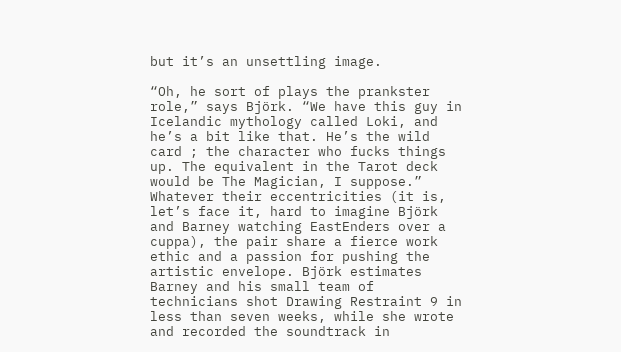but it’s an unsettling image.

“Oh, he sort of plays the prankster role,” says Björk. “We have this guy in Icelandic mythology called Loki, and he’s a bit like that. He’s the wild card ; the character who fucks things up. The equivalent in the Tarot deck would be The Magician, I suppose.” Whatever their eccentricities (it is, let’s face it, hard to imagine Björk and Barney watching EastEnders over a cuppa), the pair share a fierce work ethic and a passion for pushing the artistic envelope. Björk estimates Barney and his small team of technicians shot Drawing Restraint 9 in less than seven weeks, while she wrote and recorded the soundtrack in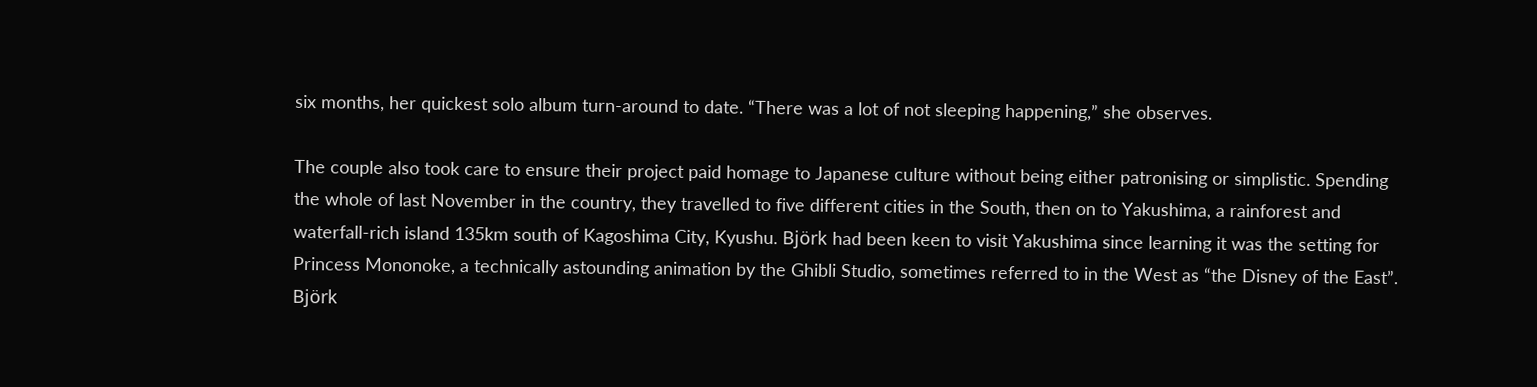six months, her quickest solo album turn-around to date. “There was a lot of not sleeping happening,” she observes.

The couple also took care to ensure their project paid homage to Japanese culture without being either patronising or simplistic. Spending the whole of last November in the country, they travelled to five different cities in the South, then on to Yakushima, a rainforest and waterfall-rich island 135km south of Kagoshima City, Kyushu. Björk had been keen to visit Yakushima since learning it was the setting for Princess Mononoke, a technically astounding animation by the Ghibli Studio, sometimes referred to in the West as “the Disney of the East”.
Björk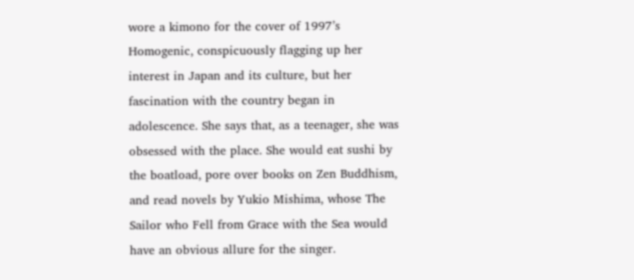wore a kimono for the cover of 1997’s Homogenic, conspicuously flagging up her interest in Japan and its culture, but her fascination with the country began in adolescence. She says that, as a teenager, she was obsessed with the place. She would eat sushi by the boatload, pore over books on Zen Buddhism, and read novels by Yukio Mishima, whose The Sailor who Fell from Grace with the Sea would have an obvious allure for the singer.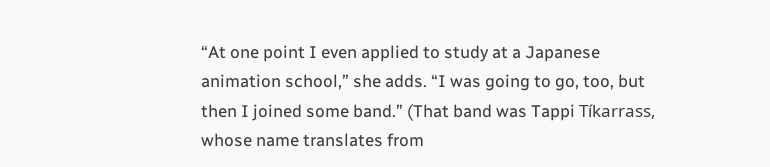“At one point I even applied to study at a Japanese animation school,” she adds. “I was going to go, too, but then I joined some band.” (That band was Tappi Tíkarrass, whose name translates from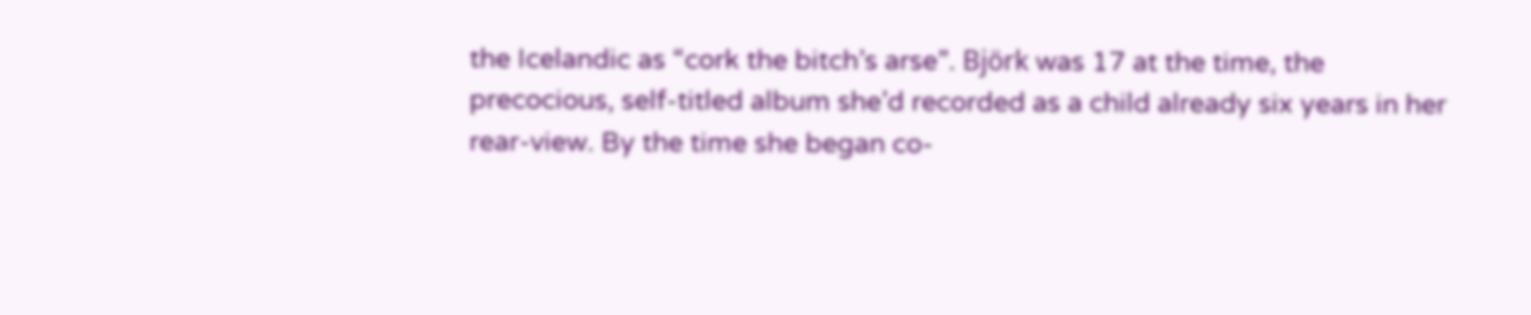the Icelandic as “cork the bitch’s arse”. Björk was 17 at the time, the precocious, self-titled album she’d recorded as a child already six years in her rear-view. By the time she began co-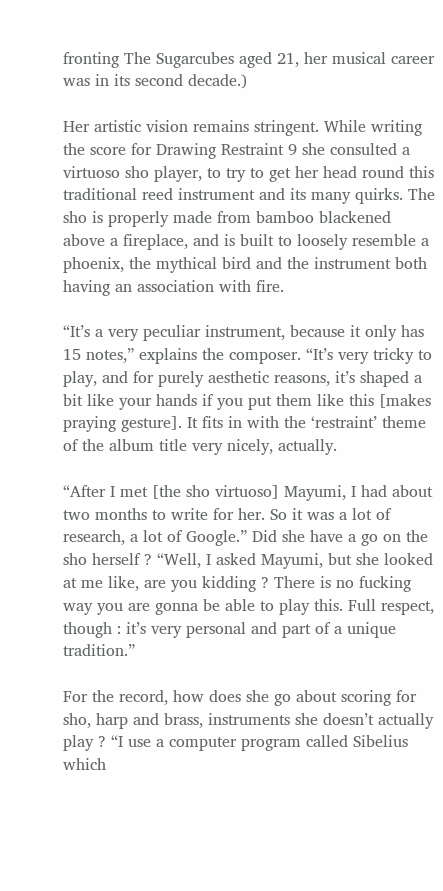fronting The Sugarcubes aged 21, her musical career was in its second decade.)

Her artistic vision remains stringent. While writing the score for Drawing Restraint 9 she consulted a virtuoso sho player, to try to get her head round this traditional reed instrument and its many quirks. The sho is properly made from bamboo blackened above a fireplace, and is built to loosely resemble a phoenix, the mythical bird and the instrument both having an association with fire.

“It’s a very peculiar instrument, because it only has 15 notes,” explains the composer. “It’s very tricky to play, and for purely aesthetic reasons, it’s shaped a bit like your hands if you put them like this [makes praying gesture]. It fits in with the ‘restraint’ theme of the album title very nicely, actually.

“After I met [the sho virtuoso] Mayumi, I had about two months to write for her. So it was a lot of research, a lot of Google.” Did she have a go on the sho herself ? “Well, I asked Mayumi, but she looked at me like, are you kidding ? There is no fucking way you are gonna be able to play this. Full respect, though : it’s very personal and part of a unique tradition.”

For the record, how does she go about scoring for sho, harp and brass, instruments she doesn’t actually play ? “I use a computer program called Sibelius which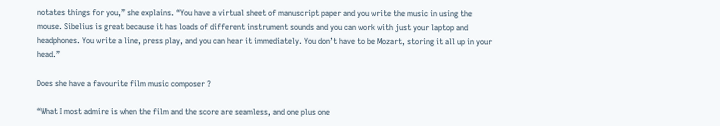notates things for you,” she explains. “You have a virtual sheet of manuscript paper and you write the music in using the mouse. Sibelius is great because it has loads of different instrument sounds and you can work with just your laptop and headphones. You write a line, press play, and you can hear it immediately. You don’t have to be Mozart, storing it all up in your head.”

Does she have a favourite film music composer ?

“What I most admire is when the film and the score are seamless, and one plus one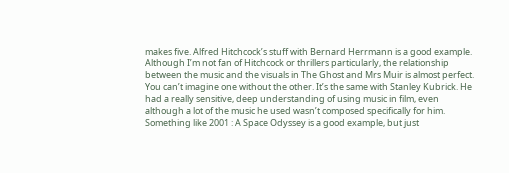makes five. Alfred Hitchcock’s stuff with Bernard Herrmann is a good example. Although I’m not fan of Hitchcock or thrillers particularly, the relationship between the music and the visuals in The Ghost and Mrs Muir is almost perfect. You can’t imagine one without the other. It’s the same with Stanley Kubrick. He had a really sensitive, deep understanding of using music in film, even although a lot of the music he used wasn’t composed specifically for him. Something like 2001 : A Space Odyssey is a good example, but just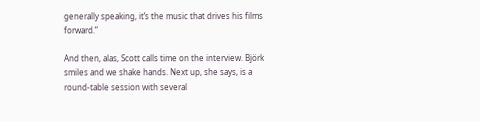generally speaking, it’s the music that drives his films forward.”

And then, alas, Scott calls time on the interview. Björk smiles and we shake hands. Next up, she says, is a round-table session with several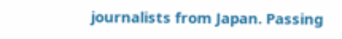journalists from Japan. Passing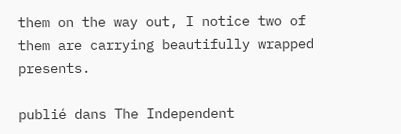them on the way out, I notice two of them are carrying beautifully wrapped presents.

publié dans The Independent